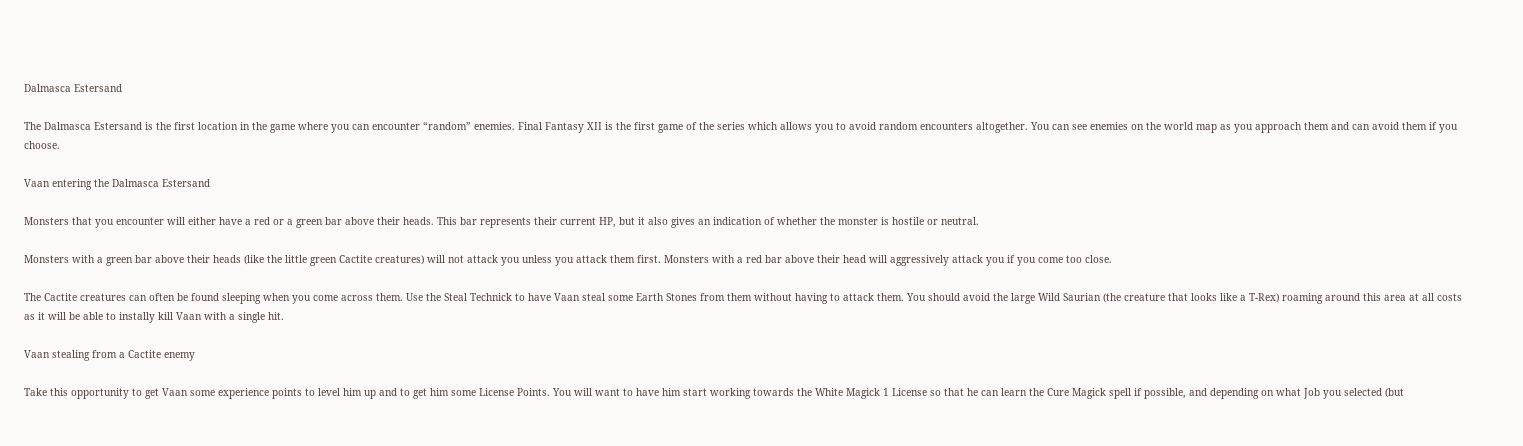Dalmasca Estersand

The Dalmasca Estersand is the first location in the game where you can encounter “random” enemies. Final Fantasy XII is the first game of the series which allows you to avoid random encounters altogether. You can see enemies on the world map as you approach them and can avoid them if you choose.

Vaan entering the Dalmasca Estersand

Monsters that you encounter will either have a red or a green bar above their heads. This bar represents their current HP, but it also gives an indication of whether the monster is hostile or neutral.

Monsters with a green bar above their heads (like the little green Cactite creatures) will not attack you unless you attack them first. Monsters with a red bar above their head will aggressively attack you if you come too close.

The Cactite creatures can often be found sleeping when you come across them. Use the Steal Technick to have Vaan steal some Earth Stones from them without having to attack them. You should avoid the large Wild Saurian (the creature that looks like a T-Rex) roaming around this area at all costs as it will be able to instally kill Vaan with a single hit.

Vaan stealing from a Cactite enemy

Take this opportunity to get Vaan some experience points to level him up and to get him some License Points. You will want to have him start working towards the White Magick 1 License so that he can learn the Cure Magick spell if possible, and depending on what Job you selected (but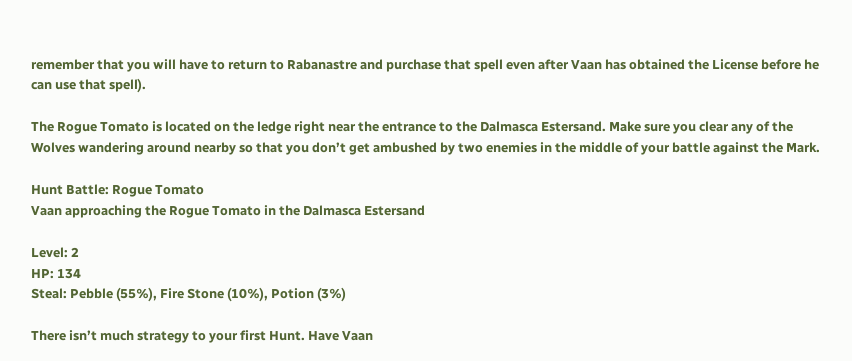remember that you will have to return to Rabanastre and purchase that spell even after Vaan has obtained the License before he can use that spell).

The Rogue Tomato is located on the ledge right near the entrance to the Dalmasca Estersand. Make sure you clear any of the Wolves wandering around nearby so that you don’t get ambushed by two enemies in the middle of your battle against the Mark.

Hunt Battle: Rogue Tomato
Vaan approaching the Rogue Tomato in the Dalmasca Estersand

Level: 2
HP: 134
Steal: Pebble (55%), Fire Stone (10%), Potion (3%)

There isn’t much strategy to your first Hunt. Have Vaan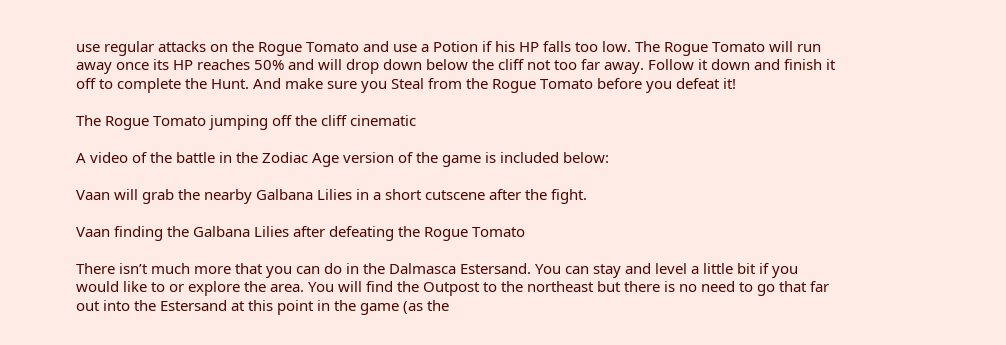use regular attacks on the Rogue Tomato and use a Potion if his HP falls too low. The Rogue Tomato will run away once its HP reaches 50% and will drop down below the cliff not too far away. Follow it down and finish it off to complete the Hunt. And make sure you Steal from the Rogue Tomato before you defeat it!

The Rogue Tomato jumping off the cliff cinematic

A video of the battle in the Zodiac Age version of the game is included below:

Vaan will grab the nearby Galbana Lilies in a short cutscene after the fight.

Vaan finding the Galbana Lilies after defeating the Rogue Tomato

There isn’t much more that you can do in the Dalmasca Estersand. You can stay and level a little bit if you would like to or explore the area. You will find the Outpost to the northeast but there is no need to go that far out into the Estersand at this point in the game (as the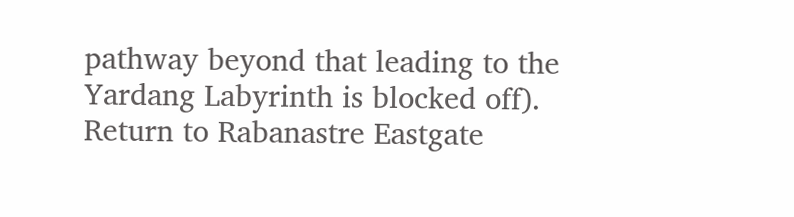pathway beyond that leading to the Yardang Labyrinth is blocked off). Return to Rabanastre Eastgate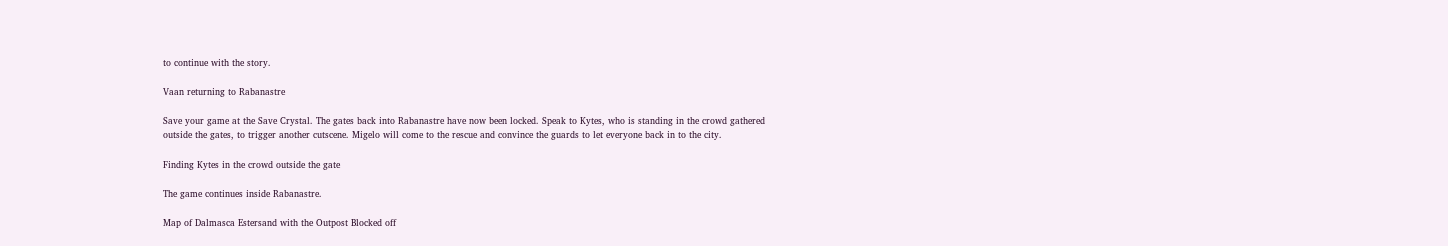to continue with the story.

Vaan returning to Rabanastre

Save your game at the Save Crystal. The gates back into Rabanastre have now been locked. Speak to Kytes, who is standing in the crowd gathered outside the gates, to trigger another cutscene. Migelo will come to the rescue and convince the guards to let everyone back in to the city.

Finding Kytes in the crowd outside the gate

The game continues inside Rabanastre.

Map of Dalmasca Estersand with the Outpost Blocked off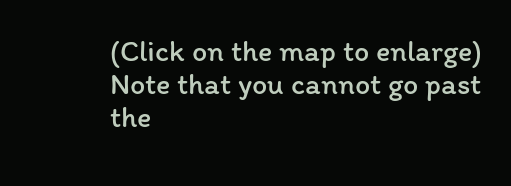(Click on the map to enlarge)
Note that you cannot go past the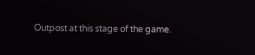Outpost at this stage of the game.